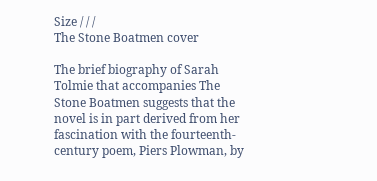Size / / /
The Stone Boatmen cover

The brief biography of Sarah Tolmie that accompanies The Stone Boatmen suggests that the novel is in part derived from her fascination with the fourteenth-century poem, Piers Plowman, by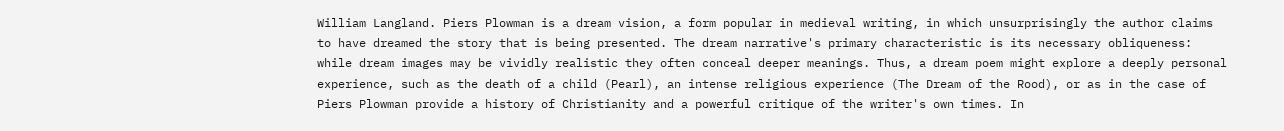William Langland. Piers Plowman is a dream vision, a form popular in medieval writing, in which unsurprisingly the author claims to have dreamed the story that is being presented. The dream narrative's primary characteristic is its necessary obliqueness: while dream images may be vividly realistic they often conceal deeper meanings. Thus, a dream poem might explore a deeply personal experience, such as the death of a child (Pearl), an intense religious experience (The Dream of the Rood), or as in the case of Piers Plowman provide a history of Christianity and a powerful critique of the writer's own times. In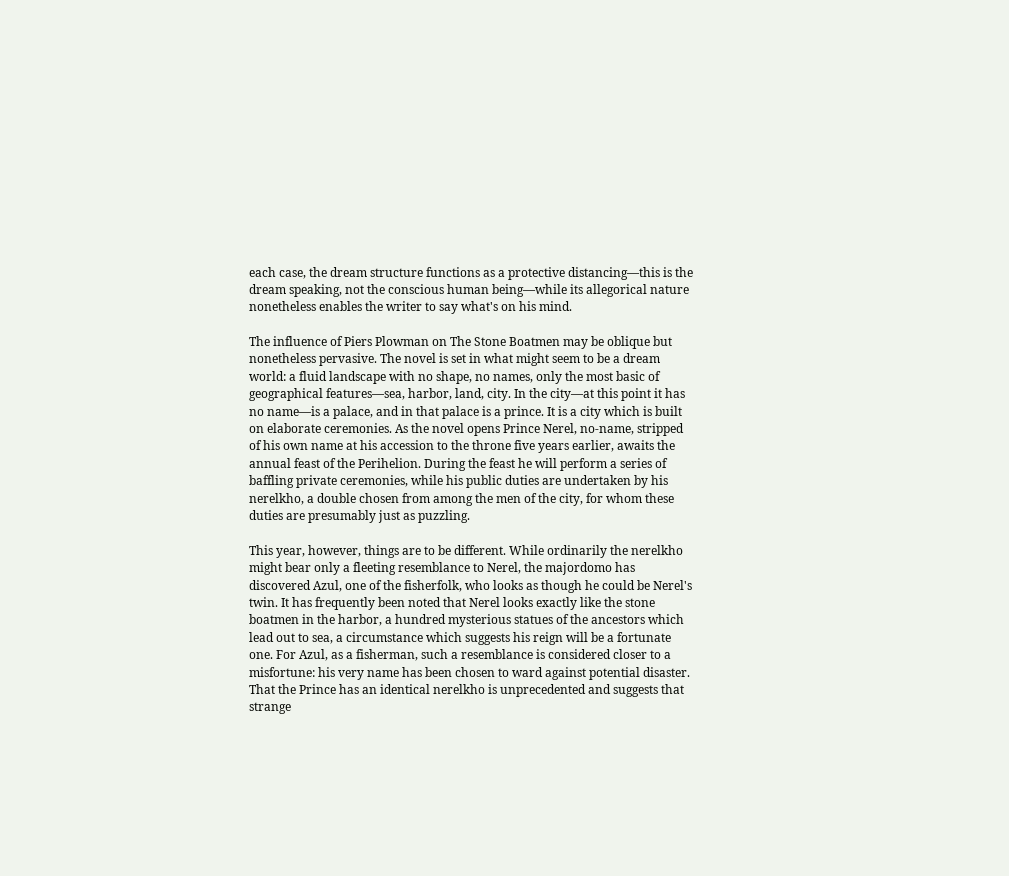each case, the dream structure functions as a protective distancing—this is the dream speaking, not the conscious human being—while its allegorical nature nonetheless enables the writer to say what's on his mind.

The influence of Piers Plowman on The Stone Boatmen may be oblique but nonetheless pervasive. The novel is set in what might seem to be a dream world: a fluid landscape with no shape, no names, only the most basic of geographical features—sea, harbor, land, city. In the city—at this point it has no name—is a palace, and in that palace is a prince. It is a city which is built on elaborate ceremonies. As the novel opens Prince Nerel, no-name, stripped of his own name at his accession to the throne five years earlier, awaits the annual feast of the Perihelion. During the feast he will perform a series of baffling private ceremonies, while his public duties are undertaken by his nerelkho, a double chosen from among the men of the city, for whom these duties are presumably just as puzzling.

This year, however, things are to be different. While ordinarily the nerelkho might bear only a fleeting resemblance to Nerel, the majordomo has discovered Azul, one of the fisherfolk, who looks as though he could be Nerel's twin. It has frequently been noted that Nerel looks exactly like the stone boatmen in the harbor, a hundred mysterious statues of the ancestors which lead out to sea, a circumstance which suggests his reign will be a fortunate one. For Azul, as a fisherman, such a resemblance is considered closer to a misfortune: his very name has been chosen to ward against potential disaster. That the Prince has an identical nerelkho is unprecedented and suggests that strange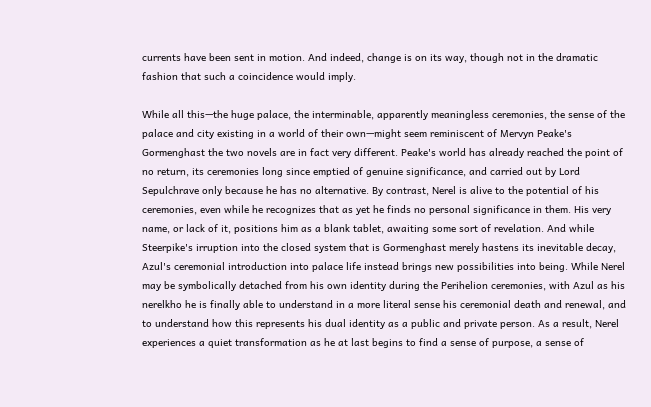currents have been sent in motion. And indeed, change is on its way, though not in the dramatic fashion that such a coincidence would imply.

While all this—the huge palace, the interminable, apparently meaningless ceremonies, the sense of the palace and city existing in a world of their own—might seem reminiscent of Mervyn Peake's Gormenghast the two novels are in fact very different. Peake's world has already reached the point of no return, its ceremonies long since emptied of genuine significance, and carried out by Lord Sepulchrave only because he has no alternative. By contrast, Nerel is alive to the potential of his ceremonies, even while he recognizes that as yet he finds no personal significance in them. His very name, or lack of it, positions him as a blank tablet, awaiting some sort of revelation. And while Steerpike's irruption into the closed system that is Gormenghast merely hastens its inevitable decay, Azul's ceremonial introduction into palace life instead brings new possibilities into being. While Nerel may be symbolically detached from his own identity during the Perihelion ceremonies, with Azul as his nerelkho he is finally able to understand in a more literal sense his ceremonial death and renewal, and to understand how this represents his dual identity as a public and private person. As a result, Nerel experiences a quiet transformation as he at last begins to find a sense of purpose, a sense of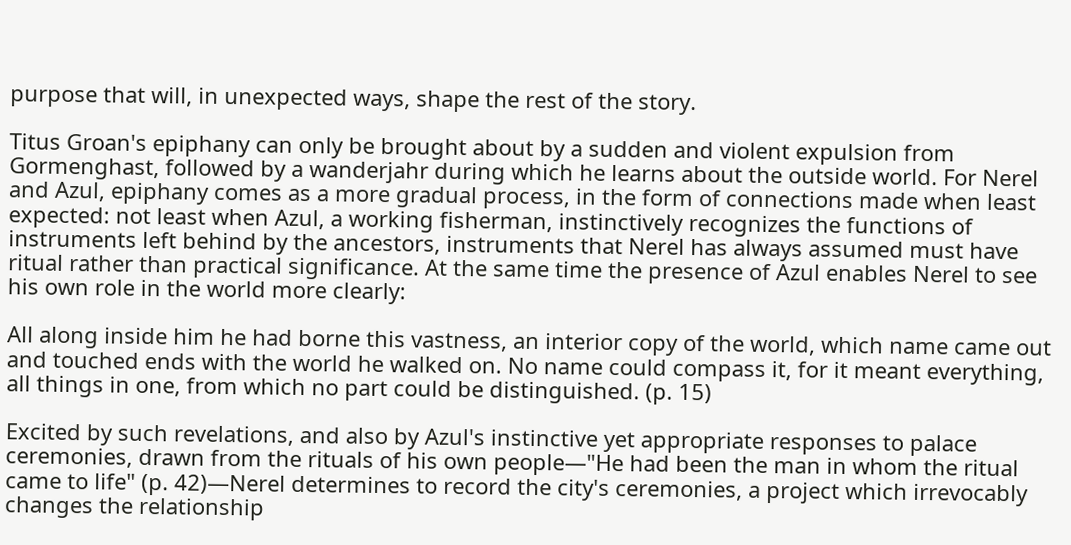purpose that will, in unexpected ways, shape the rest of the story.

Titus Groan's epiphany can only be brought about by a sudden and violent expulsion from Gormenghast, followed by a wanderjahr during which he learns about the outside world. For Nerel and Azul, epiphany comes as a more gradual process, in the form of connections made when least expected: not least when Azul, a working fisherman, instinctively recognizes the functions of instruments left behind by the ancestors, instruments that Nerel has always assumed must have ritual rather than practical significance. At the same time the presence of Azul enables Nerel to see his own role in the world more clearly:

All along inside him he had borne this vastness, an interior copy of the world, which name came out and touched ends with the world he walked on. No name could compass it, for it meant everything, all things in one, from which no part could be distinguished. (p. 15)

Excited by such revelations, and also by Azul's instinctive yet appropriate responses to palace ceremonies, drawn from the rituals of his own people—"He had been the man in whom the ritual came to life" (p. 42)—Nerel determines to record the city's ceremonies, a project which irrevocably changes the relationship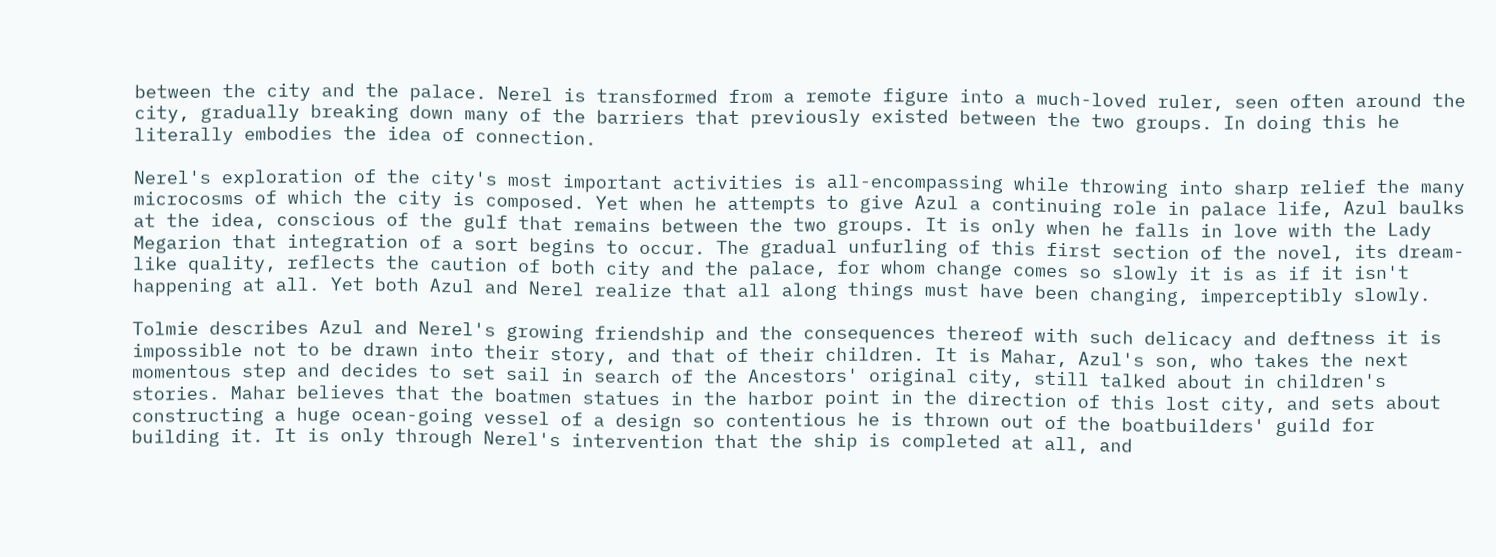between the city and the palace. Nerel is transformed from a remote figure into a much-loved ruler, seen often around the city, gradually breaking down many of the barriers that previously existed between the two groups. In doing this he literally embodies the idea of connection.

Nerel's exploration of the city's most important activities is all-encompassing while throwing into sharp relief the many microcosms of which the city is composed. Yet when he attempts to give Azul a continuing role in palace life, Azul baulks at the idea, conscious of the gulf that remains between the two groups. It is only when he falls in love with the Lady Megarion that integration of a sort begins to occur. The gradual unfurling of this first section of the novel, its dream-like quality, reflects the caution of both city and the palace, for whom change comes so slowly it is as if it isn't happening at all. Yet both Azul and Nerel realize that all along things must have been changing, imperceptibly slowly.

Tolmie describes Azul and Nerel's growing friendship and the consequences thereof with such delicacy and deftness it is impossible not to be drawn into their story, and that of their children. It is Mahar, Azul's son, who takes the next momentous step and decides to set sail in search of the Ancestors' original city, still talked about in children's stories. Mahar believes that the boatmen statues in the harbor point in the direction of this lost city, and sets about constructing a huge ocean-going vessel of a design so contentious he is thrown out of the boatbuilders' guild for building it. It is only through Nerel's intervention that the ship is completed at all, and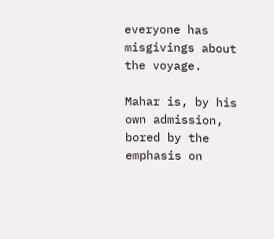everyone has misgivings about the voyage.

Mahar is, by his own admission, bored by the emphasis on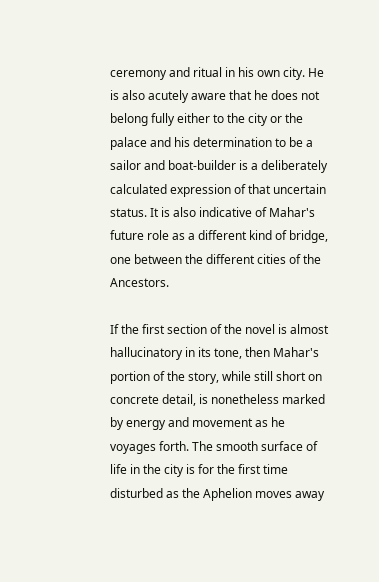ceremony and ritual in his own city. He is also acutely aware that he does not belong fully either to the city or the palace and his determination to be a sailor and boat-builder is a deliberately calculated expression of that uncertain status. It is also indicative of Mahar's future role as a different kind of bridge, one between the different cities of the Ancestors.

If the first section of the novel is almost hallucinatory in its tone, then Mahar's portion of the story, while still short on concrete detail, is nonetheless marked by energy and movement as he voyages forth. The smooth surface of life in the city is for the first time disturbed as the Aphelion moves away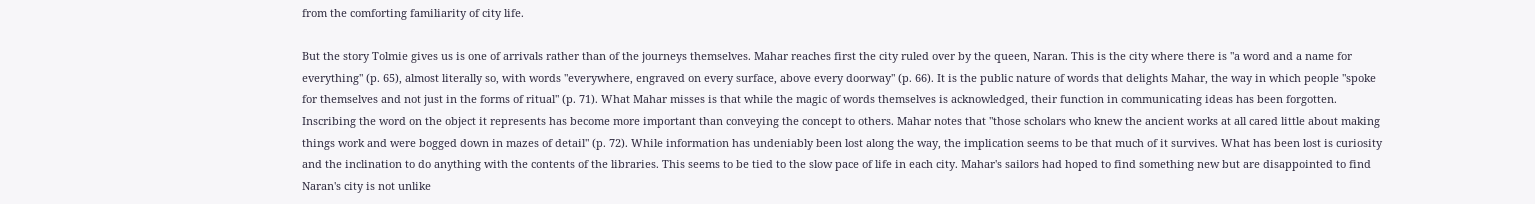from the comforting familiarity of city life.

But the story Tolmie gives us is one of arrivals rather than of the journeys themselves. Mahar reaches first the city ruled over by the queen, Naran. This is the city where there is "a word and a name for everything" (p. 65), almost literally so, with words "everywhere, engraved on every surface, above every doorway" (p. 66). It is the public nature of words that delights Mahar, the way in which people "spoke for themselves and not just in the forms of ritual" (p. 71). What Mahar misses is that while the magic of words themselves is acknowledged, their function in communicating ideas has been forgotten. Inscribing the word on the object it represents has become more important than conveying the concept to others. Mahar notes that "those scholars who knew the ancient works at all cared little about making things work and were bogged down in mazes of detail" (p. 72). While information has undeniably been lost along the way, the implication seems to be that much of it survives. What has been lost is curiosity and the inclination to do anything with the contents of the libraries. This seems to be tied to the slow pace of life in each city. Mahar's sailors had hoped to find something new but are disappointed to find Naran's city is not unlike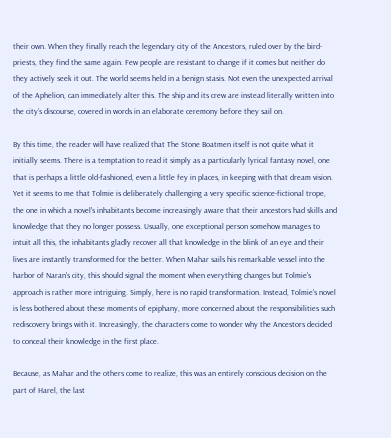their own. When they finally reach the legendary city of the Ancestors, ruled over by the bird-priests, they find the same again. Few people are resistant to change if it comes but neither do they actively seek it out. The world seems held in a benign stasis. Not even the unexpected arrival of the Aphelion, can immediately alter this. The ship and its crew are instead literally written into the city’s discourse, covered in words in an elaborate ceremony before they sail on.

By this time, the reader will have realized that The Stone Boatmen itself is not quite what it initially seems. There is a temptation to read it simply as a particularly lyrical fantasy novel, one that is perhaps a little old-fashioned, even a little fey in places, in keeping with that dream vision. Yet it seems to me that Tolmie is deliberately challenging a very specific science-fictional trope, the one in which a novel's inhabitants become increasingly aware that their ancestors had skills and knowledge that they no longer possess. Usually, one exceptional person somehow manages to intuit all this, the inhabitants gladly recover all that knowledge in the blink of an eye and their lives are instantly transformed for the better. When Mahar sails his remarkable vessel into the harbor of Naran's city, this should signal the moment when everything changes but Tolmie's approach is rather more intriguing. Simply, here is no rapid transformation. Instead, Tolmie's novel is less bothered about these moments of epiphany, more concerned about the responsibilities such rediscovery brings with it. Increasingly, the characters come to wonder why the Ancestors decided to conceal their knowledge in the first place.

Because, as Mahar and the others come to realize, this was an entirely conscious decision on the part of Harel, the last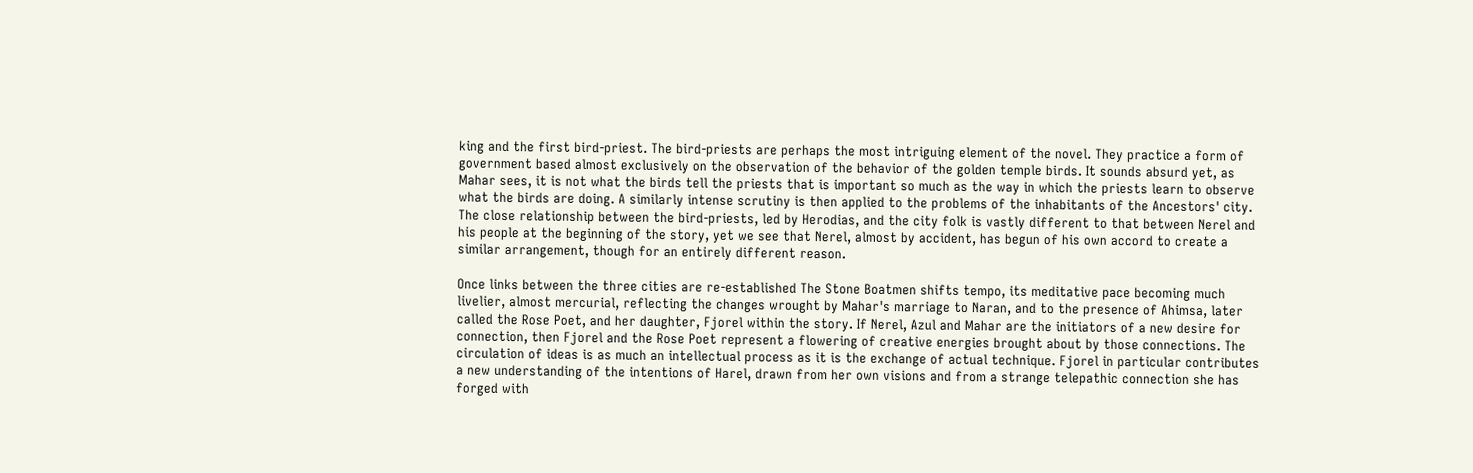king and the first bird-priest. The bird-priests are perhaps the most intriguing element of the novel. They practice a form of government based almost exclusively on the observation of the behavior of the golden temple birds. It sounds absurd yet, as Mahar sees, it is not what the birds tell the priests that is important so much as the way in which the priests learn to observe what the birds are doing. A similarly intense scrutiny is then applied to the problems of the inhabitants of the Ancestors' city. The close relationship between the bird-priests, led by Herodias, and the city folk is vastly different to that between Nerel and his people at the beginning of the story, yet we see that Nerel, almost by accident, has begun of his own accord to create a similar arrangement, though for an entirely different reason.

Once links between the three cities are re-established The Stone Boatmen shifts tempo, its meditative pace becoming much livelier, almost mercurial, reflecting the changes wrought by Mahar's marriage to Naran, and to the presence of Ahimsa, later called the Rose Poet, and her daughter, Fjorel within the story. If Nerel, Azul and Mahar are the initiators of a new desire for connection, then Fjorel and the Rose Poet represent a flowering of creative energies brought about by those connections. The circulation of ideas is as much an intellectual process as it is the exchange of actual technique. Fjorel in particular contributes a new understanding of the intentions of Harel, drawn from her own visions and from a strange telepathic connection she has forged with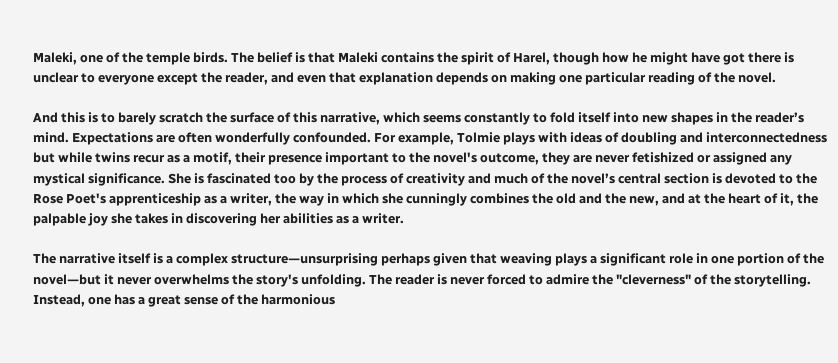Maleki, one of the temple birds. The belief is that Maleki contains the spirit of Harel, though how he might have got there is unclear to everyone except the reader, and even that explanation depends on making one particular reading of the novel.

And this is to barely scratch the surface of this narrative, which seems constantly to fold itself into new shapes in the reader’s mind. Expectations are often wonderfully confounded. For example, Tolmie plays with ideas of doubling and interconnectedness but while twins recur as a motif, their presence important to the novel's outcome, they are never fetishized or assigned any mystical significance. She is fascinated too by the process of creativity and much of the novel’s central section is devoted to the Rose Poet's apprenticeship as a writer, the way in which she cunningly combines the old and the new, and at the heart of it, the palpable joy she takes in discovering her abilities as a writer.

The narrative itself is a complex structure—unsurprising perhaps given that weaving plays a significant role in one portion of the novel—but it never overwhelms the story's unfolding. The reader is never forced to admire the "cleverness" of the storytelling. Instead, one has a great sense of the harmonious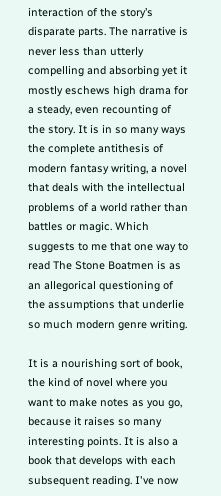interaction of the story’s disparate parts. The narrative is never less than utterly compelling and absorbing yet it mostly eschews high drama for a steady, even recounting of the story. It is in so many ways the complete antithesis of modern fantasy writing, a novel that deals with the intellectual problems of a world rather than battles or magic. Which suggests to me that one way to read The Stone Boatmen is as an allegorical questioning of the assumptions that underlie so much modern genre writing.

It is a nourishing sort of book, the kind of novel where you want to make notes as you go, because it raises so many interesting points. It is also a book that develops with each subsequent reading. I've now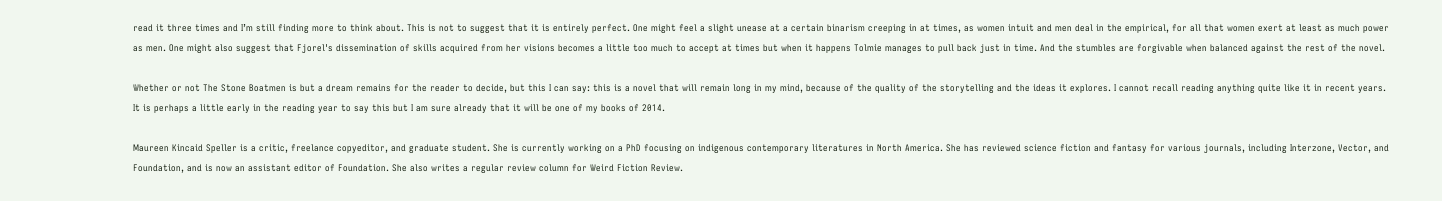read it three times and I’m still finding more to think about. This is not to suggest that it is entirely perfect. One might feel a slight unease at a certain binarism creeping in at times, as women intuit and men deal in the empirical, for all that women exert at least as much power as men. One might also suggest that Fjorel's dissemination of skills acquired from her visions becomes a little too much to accept at times but when it happens Tolmie manages to pull back just in time. And the stumbles are forgivable when balanced against the rest of the novel.

Whether or not The Stone Boatmen is but a dream remains for the reader to decide, but this I can say: this is a novel that will remain long in my mind, because of the quality of the storytelling and the ideas it explores. I cannot recall reading anything quite like it in recent years. It is perhaps a little early in the reading year to say this but I am sure already that it will be one of my books of 2014.

Maureen Kincaid Speller is a critic, freelance copyeditor, and graduate student. She is currently working on a PhD focusing on indigenous contemporary literatures in North America. She has reviewed science fiction and fantasy for various journals, including Interzone, Vector, and Foundation, and is now an assistant editor of Foundation. She also writes a regular review column for Weird Fiction Review.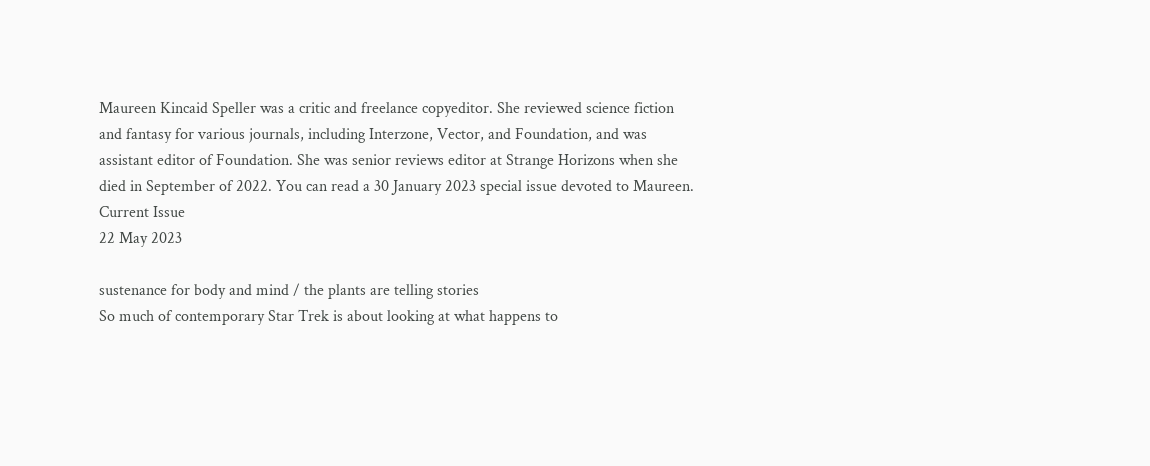Maureen Kincaid Speller was a critic and freelance copyeditor. She reviewed science fiction and fantasy for various journals, including Interzone, Vector, and Foundation, and was assistant editor of Foundation. She was senior reviews editor at Strange Horizons when she died in September of 2022. You can read a 30 January 2023 special issue devoted to Maureen.
Current Issue
22 May 2023

sustenance for body and mind / the plants are telling stories
So much of contemporary Star Trek is about looking at what happens to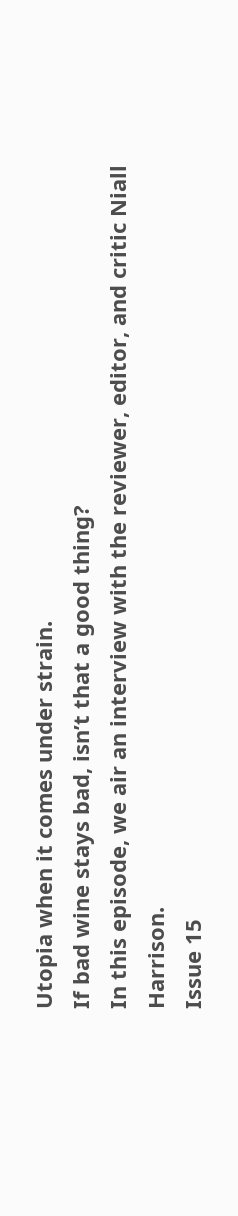Utopia when it comes under strain.
If bad wine stays bad, isn’t that a good thing?
In this episode, we air an interview with the reviewer, editor, and critic Niall Harrison.
Issue 15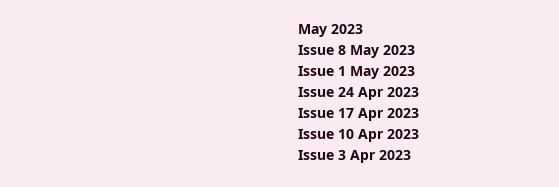May 2023
Issue 8 May 2023
Issue 1 May 2023
Issue 24 Apr 2023
Issue 17 Apr 2023
Issue 10 Apr 2023
Issue 3 Apr 2023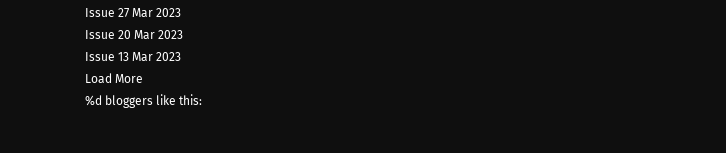Issue 27 Mar 2023
Issue 20 Mar 2023
Issue 13 Mar 2023
Load More
%d bloggers like this: